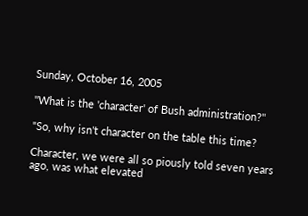Sunday, October 16, 2005

''What is the 'character' of Bush administration?''

"So, why isn't character on the table this time?

Character, we were all so piously told seven years ago, was what elevated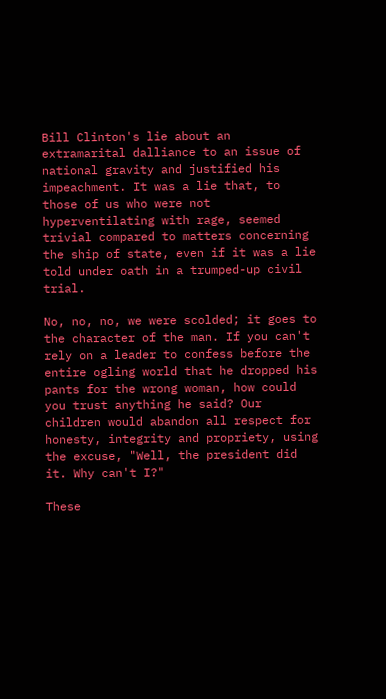Bill Clinton's lie about an extramarital dalliance to an issue of national gravity and justified his impeachment. It was a lie that, to those of us who were not hyperventilating with rage, seemed trivial compared to matters concerning the ship of state, even if it was a lie told under oath in a trumped-up civil trial.

No, no, no, we were scolded; it goes to the character of the man. If you can't rely on a leader to confess before the entire ogling world that he dropped his pants for the wrong woman, how could you trust anything he said? Our children would abandon all respect for honesty, integrity and propriety, using the excuse, "Well, the president did it. Why can't I?"

These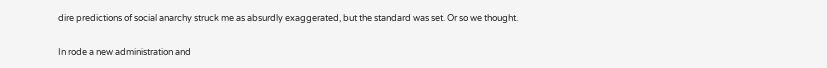dire predictions of social anarchy struck me as absurdly exaggerated, but the standard was set. Or so we thought.

In rode a new administration and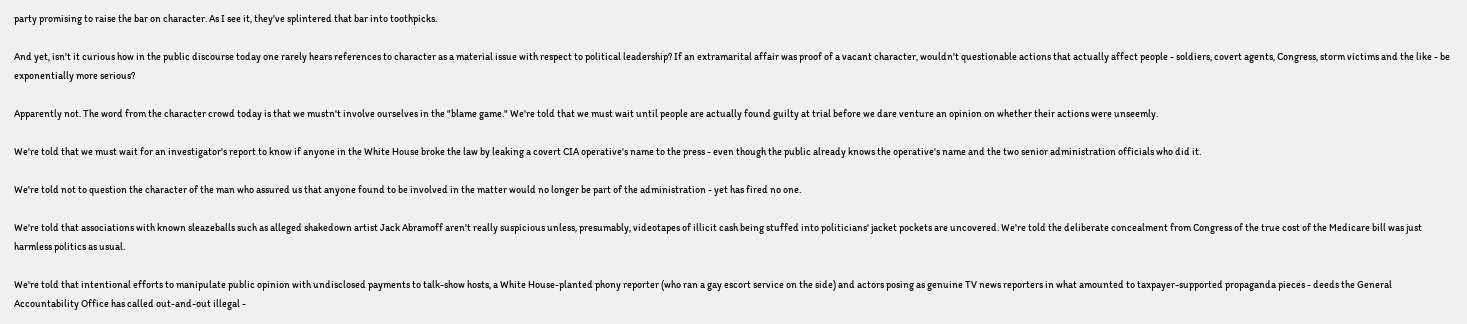party promising to raise the bar on character. As I see it, they've splintered that bar into toothpicks.

And yet, isn't it curious how in the public discourse today one rarely hears references to character as a material issue with respect to political leadership? If an extramarital affair was proof of a vacant character, wouldn't questionable actions that actually affect people - soldiers, covert agents, Congress, storm victims and the like - be exponentially more serious?

Apparently not. The word from the character crowd today is that we mustn't involve ourselves in the "blame game." We're told that we must wait until people are actually found guilty at trial before we dare venture an opinion on whether their actions were unseemly.

We're told that we must wait for an investigator's report to know if anyone in the White House broke the law by leaking a covert CIA operative's name to the press - even though the public already knows the operative's name and the two senior administration officials who did it.

We're told not to question the character of the man who assured us that anyone found to be involved in the matter would no longer be part of the administration - yet has fired no one.

We're told that associations with known sleazeballs such as alleged shakedown artist Jack Abramoff aren't really suspicious unless, presumably, videotapes of illicit cash being stuffed into politicians' jacket pockets are uncovered. We're told the deliberate concealment from Congress of the true cost of the Medicare bill was just harmless politics as usual.

We're told that intentional efforts to manipulate public opinion with undisclosed payments to talk-show hosts, a White House-planted phony reporter (who ran a gay escort service on the side) and actors posing as genuine TV news reporters in what amounted to taxpayer-supported propaganda pieces - deeds the General Accountability Office has called out-and-out illegal -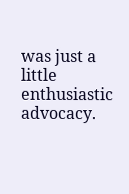was just a little enthusiastic advocacy.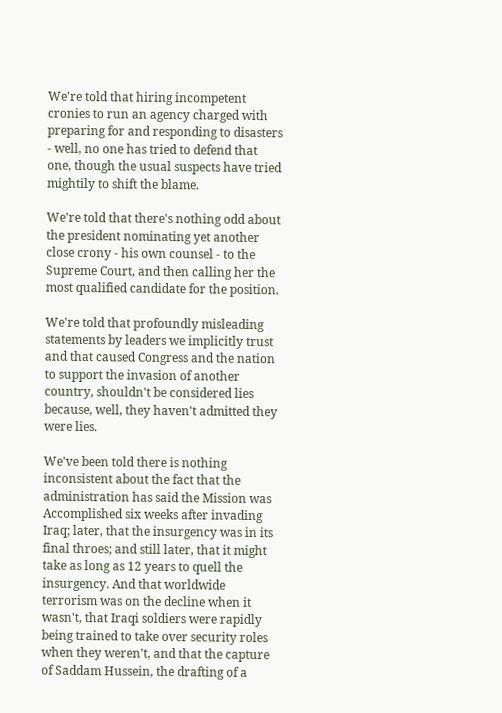We're told that hiring incompetent cronies to run an agency charged with preparing for and responding to disasters - well, no one has tried to defend that one, though the usual suspects have tried mightily to shift the blame.

We're told that there's nothing odd about the president nominating yet another close crony - his own counsel - to the Supreme Court, and then calling her the most qualified candidate for the position.

We're told that profoundly misleading statements by leaders we implicitly trust and that caused Congress and the nation to support the invasion of another country, shouldn't be considered lies because, well, they haven't admitted they were lies.

We've been told there is nothing inconsistent about the fact that the administration has said the Mission was Accomplished six weeks after invading Iraq; later, that the insurgency was in its final throes; and still later, that it might take as long as 12 years to quell the insurgency. And that worldwide terrorism was on the decline when it wasn't, that Iraqi soldiers were rapidly being trained to take over security roles when they weren't, and that the capture of Saddam Hussein, the drafting of a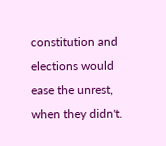constitution and elections would ease the unrest, when they didn't.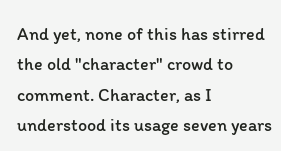And yet, none of this has stirred the old "character" crowd to comment. Character, as I understood its usage seven years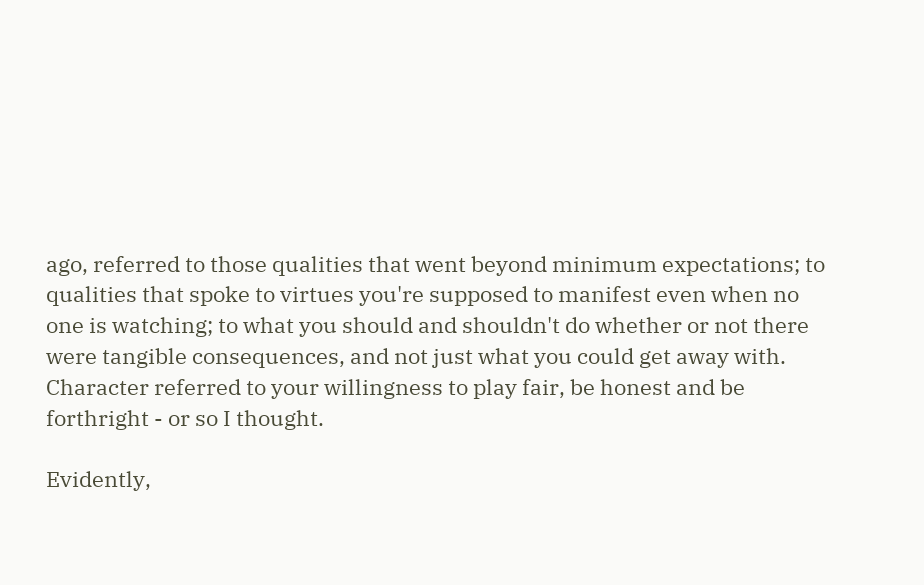ago, referred to those qualities that went beyond minimum expectations; to qualities that spoke to virtues you're supposed to manifest even when no one is watching; to what you should and shouldn't do whether or not there were tangible consequences, and not just what you could get away with. Character referred to your willingness to play fair, be honest and be forthright - or so I thought.

Evidently,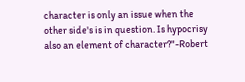character is only an issue when the other side's is in question. Is hypocrisy also an element of character?"-Robert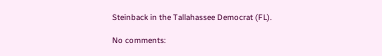Steinback in the Tallahassee Democrat (FL).

No comments: